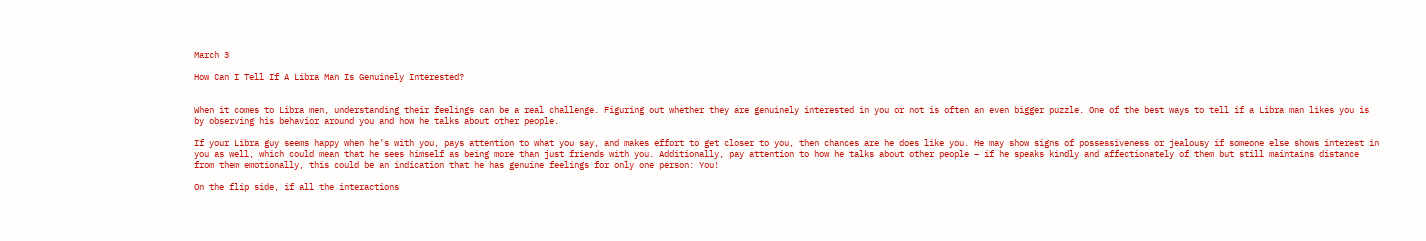March 3

How Can I Tell If A Libra Man Is Genuinely Interested?


When it comes to Libra men, understanding their feelings can be a real challenge. Figuring out whether they are genuinely interested in you or not is often an even bigger puzzle. One of the best ways to tell if a Libra man likes you is by observing his behavior around you and how he talks about other people.

If your Libra guy seems happy when he’s with you, pays attention to what you say, and makes effort to get closer to you, then chances are he does like you. He may show signs of possessiveness or jealousy if someone else shows interest in you as well, which could mean that he sees himself as being more than just friends with you. Additionally, pay attention to how he talks about other people – if he speaks kindly and affectionately of them but still maintains distance from them emotionally, this could be an indication that he has genuine feelings for only one person: You!

On the flip side, if all the interactions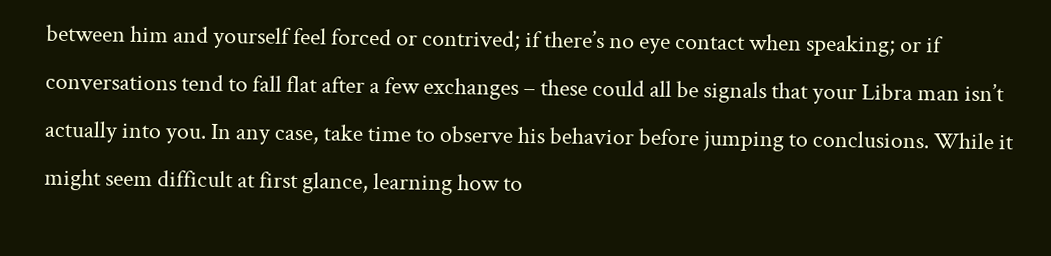between him and yourself feel forced or contrived; if there’s no eye contact when speaking; or if conversations tend to fall flat after a few exchanges – these could all be signals that your Libra man isn’t actually into you. In any case, take time to observe his behavior before jumping to conclusions. While it might seem difficult at first glance, learning how to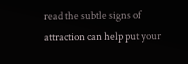read the subtle signs of attraction can help put your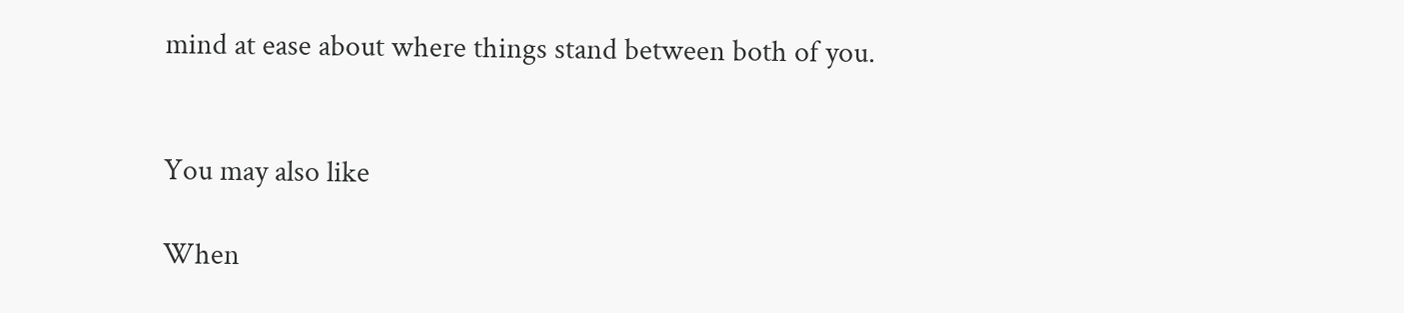mind at ease about where things stand between both of you.


You may also like

When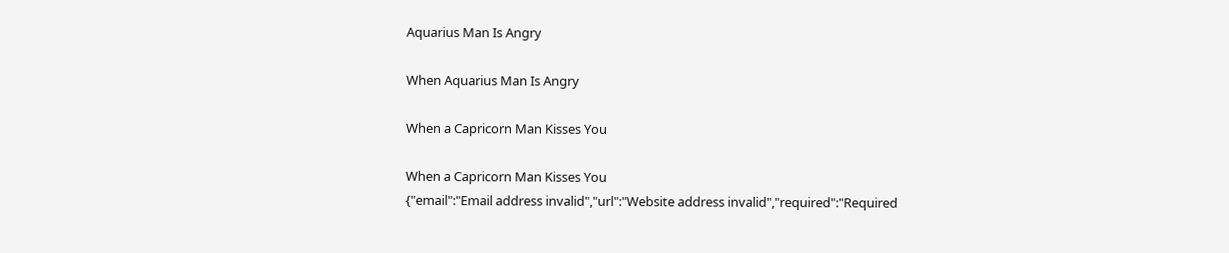Aquarius Man Is Angry

When Aquarius Man Is Angry

When a Capricorn Man Kisses You

When a Capricorn Man Kisses You
{"email":"Email address invalid","url":"Website address invalid","required":"Required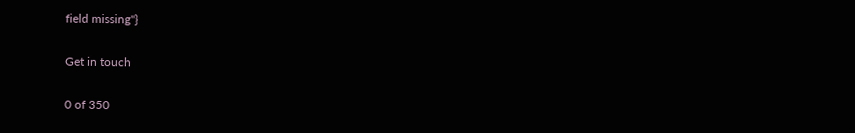field missing"}

Get in touch

0 of 350